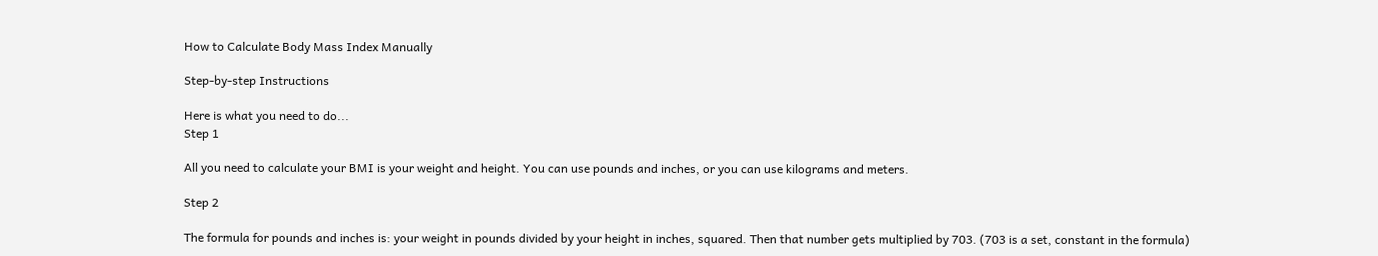How to Calculate Body Mass Index Manually

Step-by-step Instructions

Here is what you need to do...
Step 1

All you need to calculate your BMI is your weight and height. You can use pounds and inches, or you can use kilograms and meters.

Step 2

The formula for pounds and inches is: your weight in pounds divided by your height in inches, squared. Then that number gets multiplied by 703. (703 is a set, constant in the formula)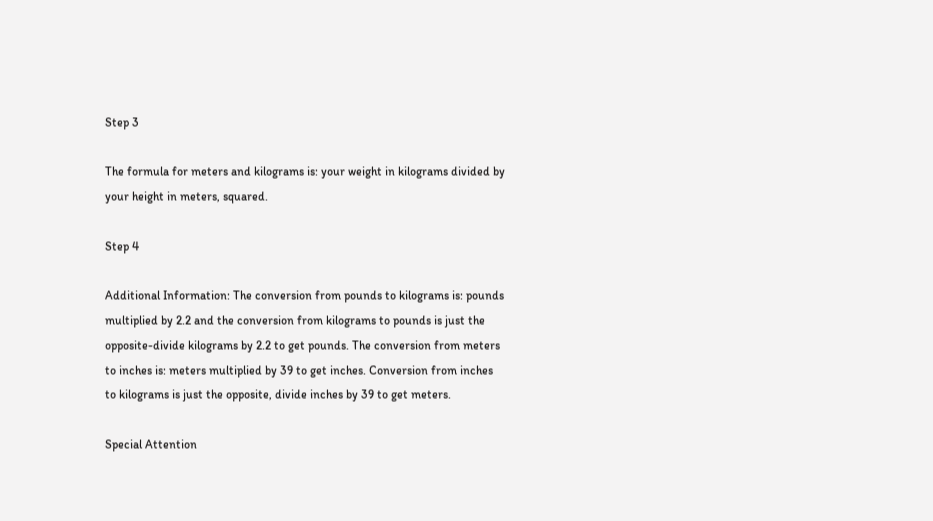Step 3

The formula for meters and kilograms is: your weight in kilograms divided by your height in meters, squared.

Step 4

Additional Information: The conversion from pounds to kilograms is: pounds multiplied by 2.2 and the conversion from kilograms to pounds is just the opposite-divide kilograms by 2.2 to get pounds. The conversion from meters to inches is: meters multiplied by 39 to get inches. Conversion from inches to kilograms is just the opposite, divide inches by 39 to get meters.

Special Attention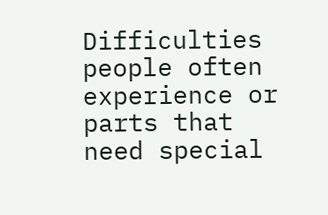Difficulties people often experience or parts that need special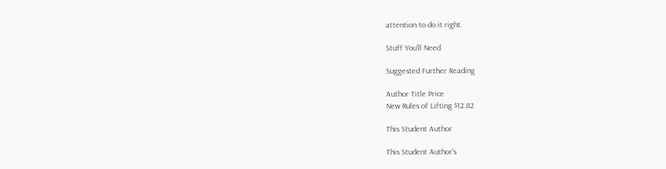attention to do it right.

Stuff You'll Need

Suggested Further Reading

Author Title Price
New Rules of Lifting $12.82

This Student Author

This Student Author's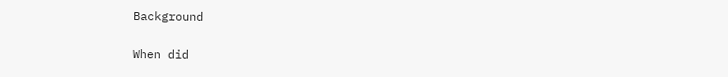Background

When did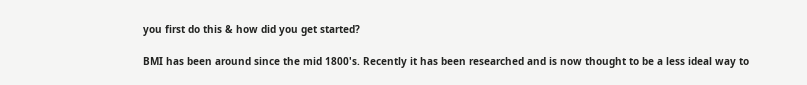you first do this & how did you get started?

BMI has been around since the mid 1800's. Recently it has been researched and is now thought to be a less ideal way to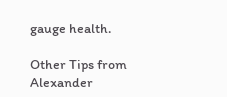gauge health.

Other Tips from Alexander